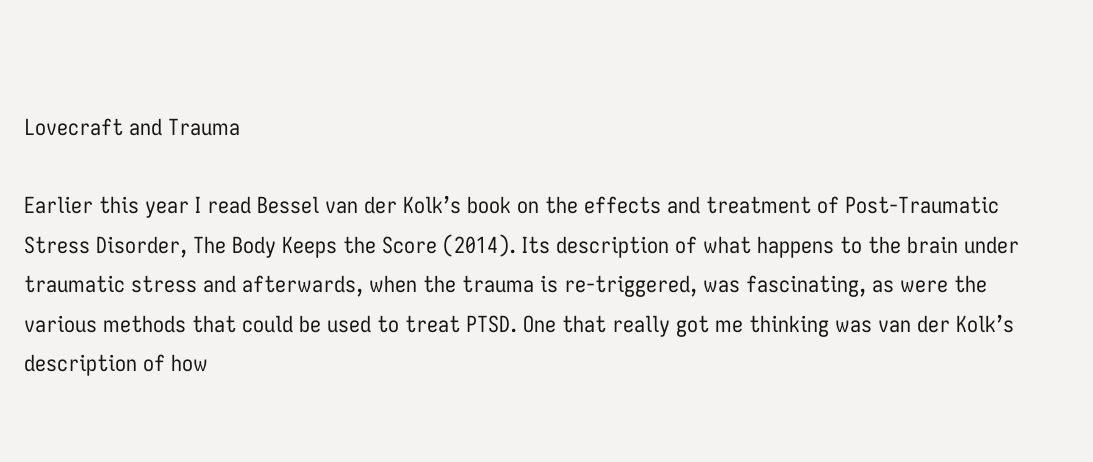Lovecraft and Trauma

Earlier this year I read Bessel van der Kolk’s book on the effects and treatment of Post-Traumatic Stress Disorder, The Body Keeps the Score (2014). Its description of what happens to the brain under traumatic stress and afterwards, when the trauma is re-triggered, was fascinating, as were the various methods that could be used to treat PTSD. One that really got me thinking was van der Kolk’s description of how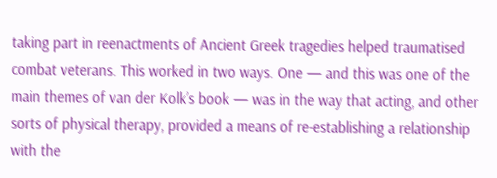taking part in reenactments of Ancient Greek tragedies helped traumatised combat veterans. This worked in two ways. One — and this was one of the main themes of van der Kolk’s book — was in the way that acting, and other sorts of physical therapy, provided a means of re-establishing a relationship with the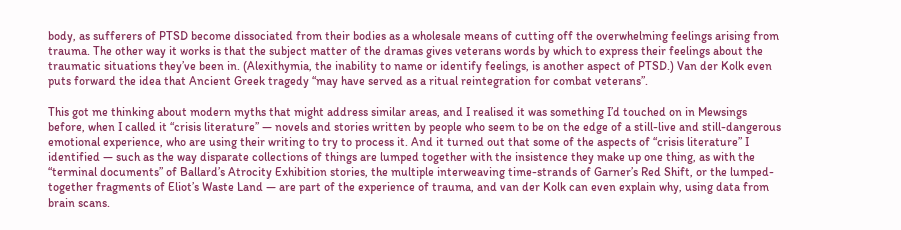body, as sufferers of PTSD become dissociated from their bodies as a wholesale means of cutting off the overwhelming feelings arising from trauma. The other way it works is that the subject matter of the dramas gives veterans words by which to express their feelings about the traumatic situations they’ve been in. (Alexithymia, the inability to name or identify feelings, is another aspect of PTSD.) Van der Kolk even puts forward the idea that Ancient Greek tragedy “may have served as a ritual reintegration for combat veterans”.

This got me thinking about modern myths that might address similar areas, and I realised it was something I’d touched on in Mewsings before, when I called it “crisis literature” — novels and stories written by people who seem to be on the edge of a still-live and still-dangerous emotional experience, who are using their writing to try to process it. And it turned out that some of the aspects of “crisis literature” I identified — such as the way disparate collections of things are lumped together with the insistence they make up one thing, as with the “terminal documents” of Ballard’s Atrocity Exhibition stories, the multiple interweaving time-strands of Garner’s Red Shift, or the lumped-together fragments of Eliot’s Waste Land — are part of the experience of trauma, and van der Kolk can even explain why, using data from brain scans.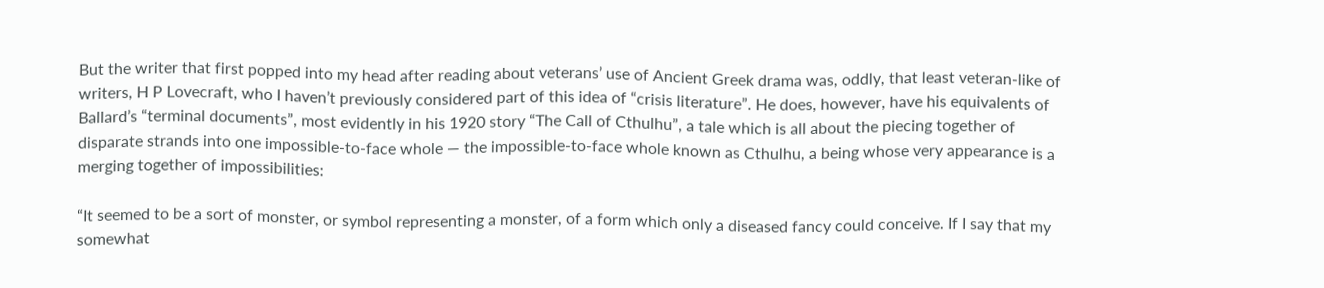But the writer that first popped into my head after reading about veterans’ use of Ancient Greek drama was, oddly, that least veteran-like of writers, H P Lovecraft, who I haven’t previously considered part of this idea of “crisis literature”. He does, however, have his equivalents of Ballard’s “terminal documents”, most evidently in his 1920 story “The Call of Cthulhu”, a tale which is all about the piecing together of disparate strands into one impossible-to-face whole — the impossible-to-face whole known as Cthulhu, a being whose very appearance is a merging together of impossibilities:

“It seemed to be a sort of monster, or symbol representing a monster, of a form which only a diseased fancy could conceive. If I say that my somewhat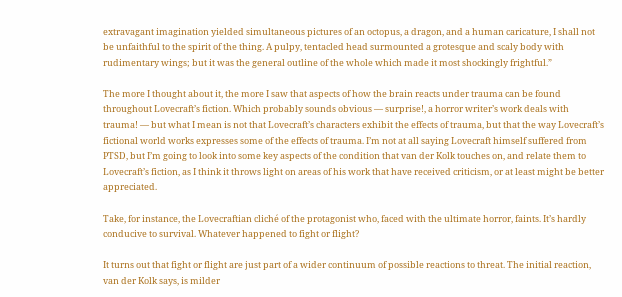extravagant imagination yielded simultaneous pictures of an octopus, a dragon, and a human caricature, I shall not be unfaithful to the spirit of the thing. A pulpy, tentacled head surmounted a grotesque and scaly body with rudimentary wings; but it was the general outline of the whole which made it most shockingly frightful.”

The more I thought about it, the more I saw that aspects of how the brain reacts under trauma can be found throughout Lovecraft’s fiction. Which probably sounds obvious — surprise!, a horror writer’s work deals with trauma! — but what I mean is not that Lovecraft’s characters exhibit the effects of trauma, but that the way Lovecraft’s fictional world works expresses some of the effects of trauma. I’m not at all saying Lovecraft himself suffered from PTSD, but I’m going to look into some key aspects of the condition that van der Kolk touches on, and relate them to Lovecraft’s fiction, as I think it throws light on areas of his work that have received criticism, or at least might be better appreciated.

Take, for instance, the Lovecraftian cliché of the protagonist who, faced with the ultimate horror, faints. It’s hardly conducive to survival. Whatever happened to fight or flight?

It turns out that fight or flight are just part of a wider continuum of possible reactions to threat. The initial reaction, van der Kolk says, is milder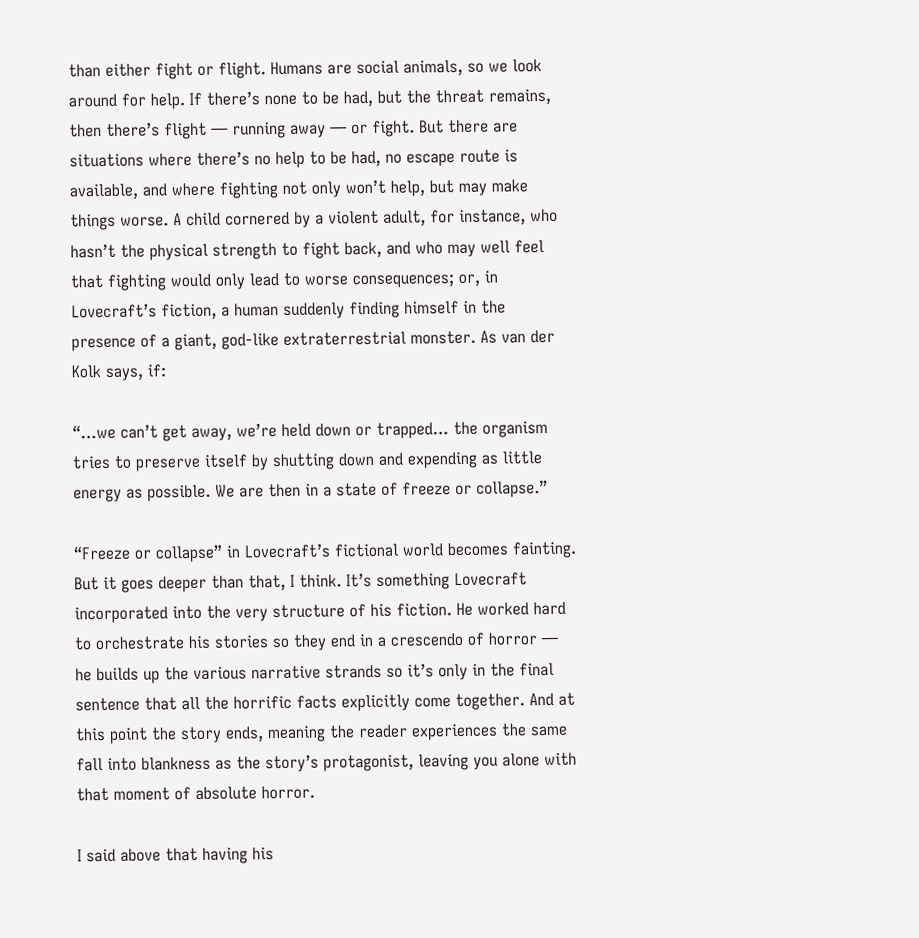than either fight or flight. Humans are social animals, so we look around for help. If there’s none to be had, but the threat remains, then there’s flight — running away — or fight. But there are situations where there’s no help to be had, no escape route is available, and where fighting not only won’t help, but may make things worse. A child cornered by a violent adult, for instance, who hasn’t the physical strength to fight back, and who may well feel that fighting would only lead to worse consequences; or, in Lovecraft’s fiction, a human suddenly finding himself in the presence of a giant, god-like extraterrestrial monster. As van der Kolk says, if:

“…we can’t get away, we’re held down or trapped… the organism tries to preserve itself by shutting down and expending as little energy as possible. We are then in a state of freeze or collapse.”

“Freeze or collapse” in Lovecraft’s fictional world becomes fainting. But it goes deeper than that, I think. It’s something Lovecraft incorporated into the very structure of his fiction. He worked hard to orchestrate his stories so they end in a crescendo of horror — he builds up the various narrative strands so it’s only in the final sentence that all the horrific facts explicitly come together. And at this point the story ends, meaning the reader experiences the same fall into blankness as the story’s protagonist, leaving you alone with that moment of absolute horror.

I said above that having his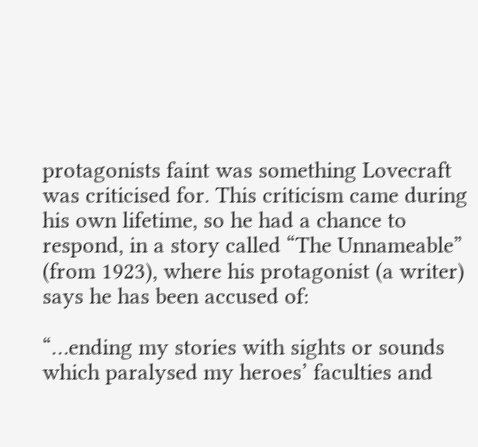protagonists faint was something Lovecraft was criticised for. This criticism came during his own lifetime, so he had a chance to respond, in a story called “The Unnameable” (from 1923), where his protagonist (a writer) says he has been accused of:

“…ending my stories with sights or sounds which paralysed my heroes’ faculties and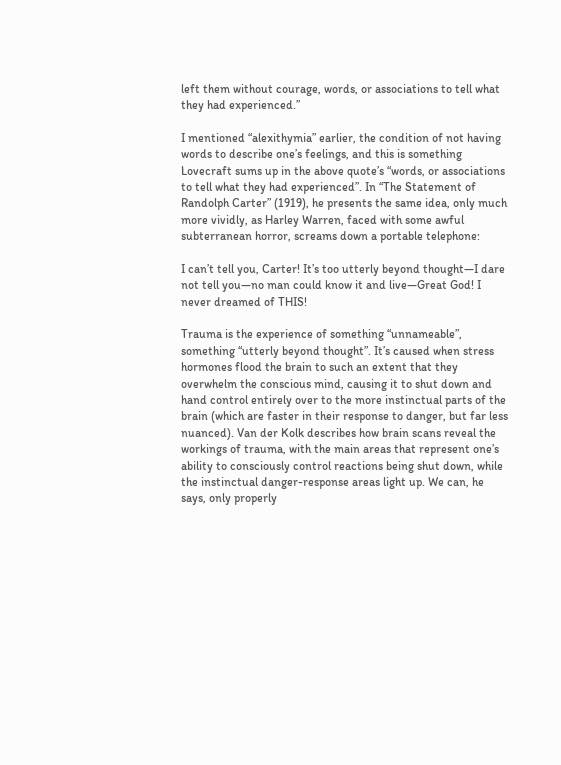left them without courage, words, or associations to tell what they had experienced.”

I mentioned “alexithymia” earlier, the condition of not having words to describe one’s feelings, and this is something Lovecraft sums up in the above quote’s “words, or associations to tell what they had experienced”. In “The Statement of Randolph Carter” (1919), he presents the same idea, only much more vividly, as Harley Warren, faced with some awful subterranean horror, screams down a portable telephone:

I can’t tell you, Carter! It’s too utterly beyond thought—I dare not tell you—no man could know it and live—Great God! I never dreamed of THIS!

Trauma is the experience of something “unnameable”, something “utterly beyond thought”. It’s caused when stress hormones flood the brain to such an extent that they overwhelm the conscious mind, causing it to shut down and hand control entirely over to the more instinctual parts of the brain (which are faster in their response to danger, but far less nuanced). Van der Kolk describes how brain scans reveal the workings of trauma, with the main areas that represent one’s ability to consciously control reactions being shut down, while the instinctual danger-response areas light up. We can, he says, only properly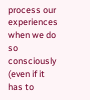process our experiences when we do so consciously (even if it has to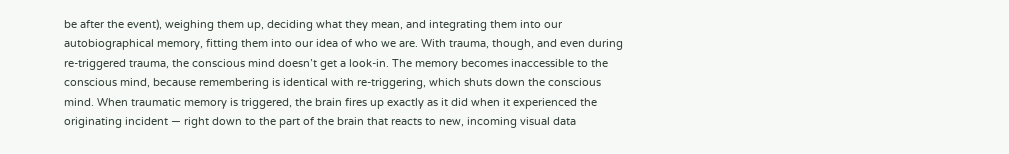be after the event), weighing them up, deciding what they mean, and integrating them into our autobiographical memory, fitting them into our idea of who we are. With trauma, though, and even during re-triggered trauma, the conscious mind doesn’t get a look-in. The memory becomes inaccessible to the conscious mind, because remembering is identical with re-triggering, which shuts down the conscious mind. When traumatic memory is triggered, the brain fires up exactly as it did when it experienced the originating incident — right down to the part of the brain that reacts to new, incoming visual data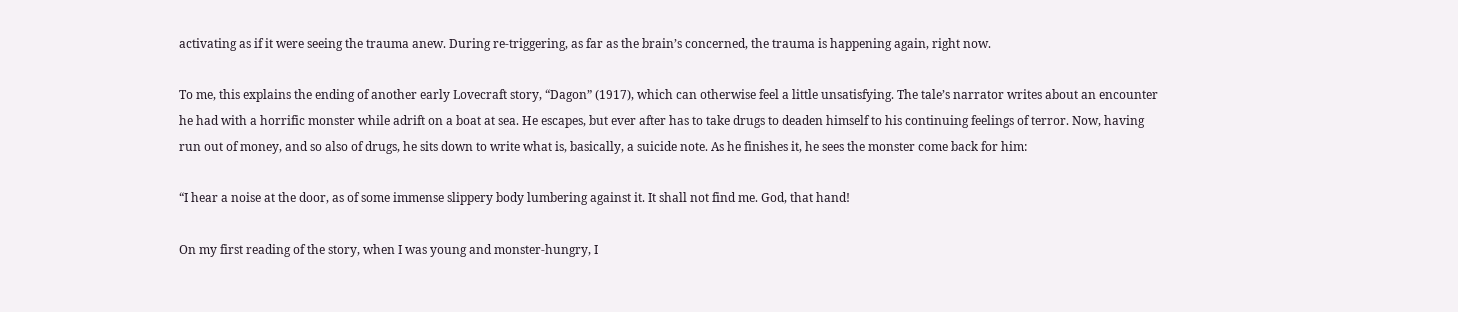activating as if it were seeing the trauma anew. During re-triggering, as far as the brain’s concerned, the trauma is happening again, right now.

To me, this explains the ending of another early Lovecraft story, “Dagon” (1917), which can otherwise feel a little unsatisfying. The tale’s narrator writes about an encounter he had with a horrific monster while adrift on a boat at sea. He escapes, but ever after has to take drugs to deaden himself to his continuing feelings of terror. Now, having run out of money, and so also of drugs, he sits down to write what is, basically, a suicide note. As he finishes it, he sees the monster come back for him:

“I hear a noise at the door, as of some immense slippery body lumbering against it. It shall not find me. God, that hand!

On my first reading of the story, when I was young and monster-hungry, I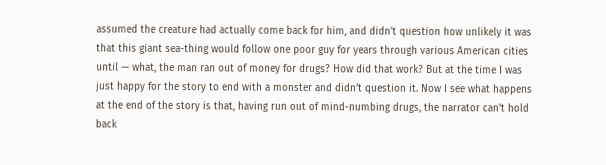assumed the creature had actually come back for him, and didn’t question how unlikely it was that this giant sea-thing would follow one poor guy for years through various American cities until — what, the man ran out of money for drugs? How did that work? But at the time I was just happy for the story to end with a monster and didn’t question it. Now I see what happens at the end of the story is that, having run out of mind-numbing drugs, the narrator can’t hold back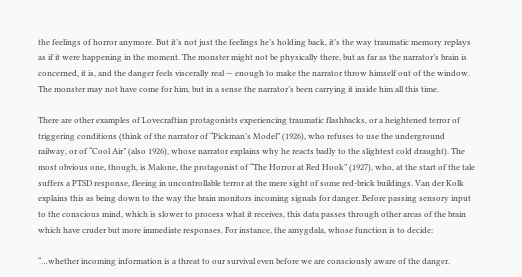the feelings of horror anymore. But it’s not just the feelings he’s holding back, it’s the way traumatic memory replays as if it were happening in the moment. The monster might not be physically there, but as far as the narrator’s brain is concerned, it is, and the danger feels viscerally real — enough to make the narrator throw himself out of the window. The monster may not have come for him, but in a sense the narrator’s been carrying it inside him all this time.

There are other examples of Lovecraftian protagonists experiencing traumatic flashbacks, or a heightened terror of triggering conditions (think of the narrator of “Pickman’s Model” (1926), who refuses to use the underground railway, or of “Cool Air” (also 1926), whose narrator explains why he reacts badly to the slightest cold draught). The most obvious one, though, is Malone, the protagonist of “The Horror at Red Hook” (1927), who, at the start of the tale suffers a PTSD response, fleeing in uncontrollable terror at the mere sight of some red-brick buildings. Van der Kolk explains this as being down to the way the brain monitors incoming signals for danger. Before passing sensory input to the conscious mind, which is slower to process what it receives, this data passes through other areas of the brain which have cruder but more immediate responses. For instance, the amygdala, whose function is to decide:

“…whether incoming information is a threat to our survival even before we are consciously aware of the danger.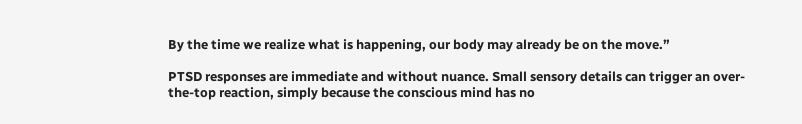By the time we realize what is happening, our body may already be on the move.”

PTSD responses are immediate and without nuance. Small sensory details can trigger an over-the-top reaction, simply because the conscious mind has no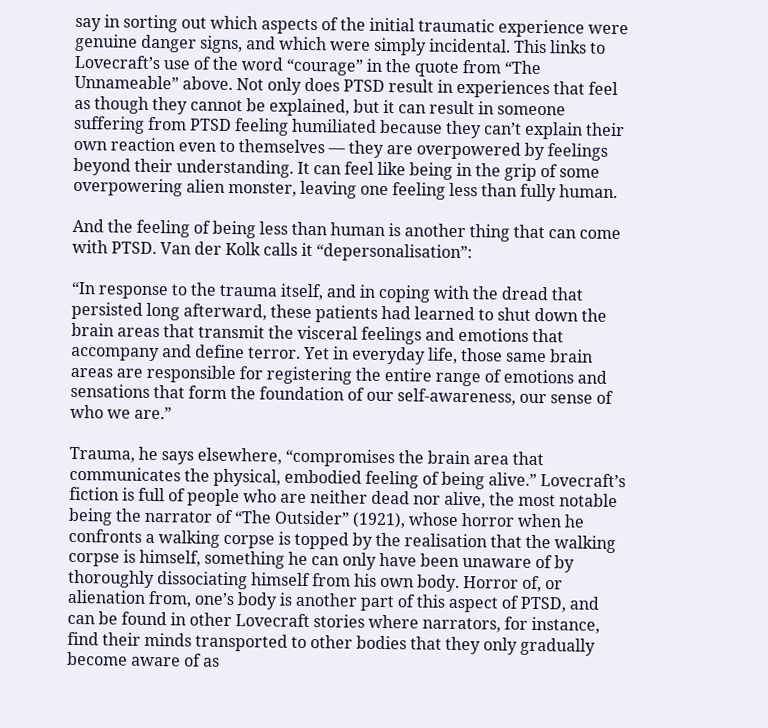say in sorting out which aspects of the initial traumatic experience were genuine danger signs, and which were simply incidental. This links to Lovecraft’s use of the word “courage” in the quote from “The Unnameable” above. Not only does PTSD result in experiences that feel as though they cannot be explained, but it can result in someone suffering from PTSD feeling humiliated because they can’t explain their own reaction even to themselves — they are overpowered by feelings beyond their understanding. It can feel like being in the grip of some overpowering alien monster, leaving one feeling less than fully human.

And the feeling of being less than human is another thing that can come with PTSD. Van der Kolk calls it “depersonalisation”:

“In response to the trauma itself, and in coping with the dread that persisted long afterward, these patients had learned to shut down the brain areas that transmit the visceral feelings and emotions that accompany and define terror. Yet in everyday life, those same brain areas are responsible for registering the entire range of emotions and sensations that form the foundation of our self-awareness, our sense of who we are.”

Trauma, he says elsewhere, “compromises the brain area that communicates the physical, embodied feeling of being alive.” Lovecraft’s fiction is full of people who are neither dead nor alive, the most notable being the narrator of “The Outsider” (1921), whose horror when he confronts a walking corpse is topped by the realisation that the walking corpse is himself, something he can only have been unaware of by thoroughly dissociating himself from his own body. Horror of, or alienation from, one’s body is another part of this aspect of PTSD, and can be found in other Lovecraft stories where narrators, for instance, find their minds transported to other bodies that they only gradually become aware of as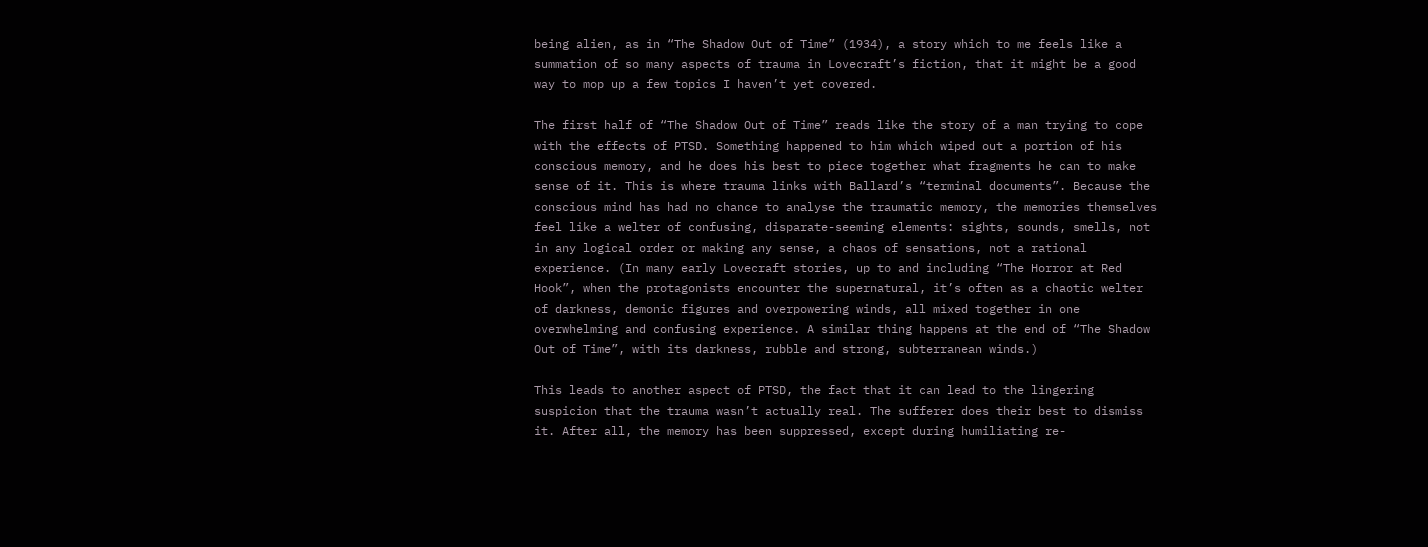being alien, as in “The Shadow Out of Time” (1934), a story which to me feels like a summation of so many aspects of trauma in Lovecraft’s fiction, that it might be a good way to mop up a few topics I haven’t yet covered.

The first half of “The Shadow Out of Time” reads like the story of a man trying to cope with the effects of PTSD. Something happened to him which wiped out a portion of his conscious memory, and he does his best to piece together what fragments he can to make sense of it. This is where trauma links with Ballard’s “terminal documents”. Because the conscious mind has had no chance to analyse the traumatic memory, the memories themselves feel like a welter of confusing, disparate-seeming elements: sights, sounds, smells, not in any logical order or making any sense, a chaos of sensations, not a rational experience. (In many early Lovecraft stories, up to and including “The Horror at Red Hook”, when the protagonists encounter the supernatural, it’s often as a chaotic welter of darkness, demonic figures and overpowering winds, all mixed together in one overwhelming and confusing experience. A similar thing happens at the end of “The Shadow Out of Time”, with its darkness, rubble and strong, subterranean winds.)

This leads to another aspect of PTSD, the fact that it can lead to the lingering suspicion that the trauma wasn’t actually real. The sufferer does their best to dismiss it. After all, the memory has been suppressed, except during humiliating re-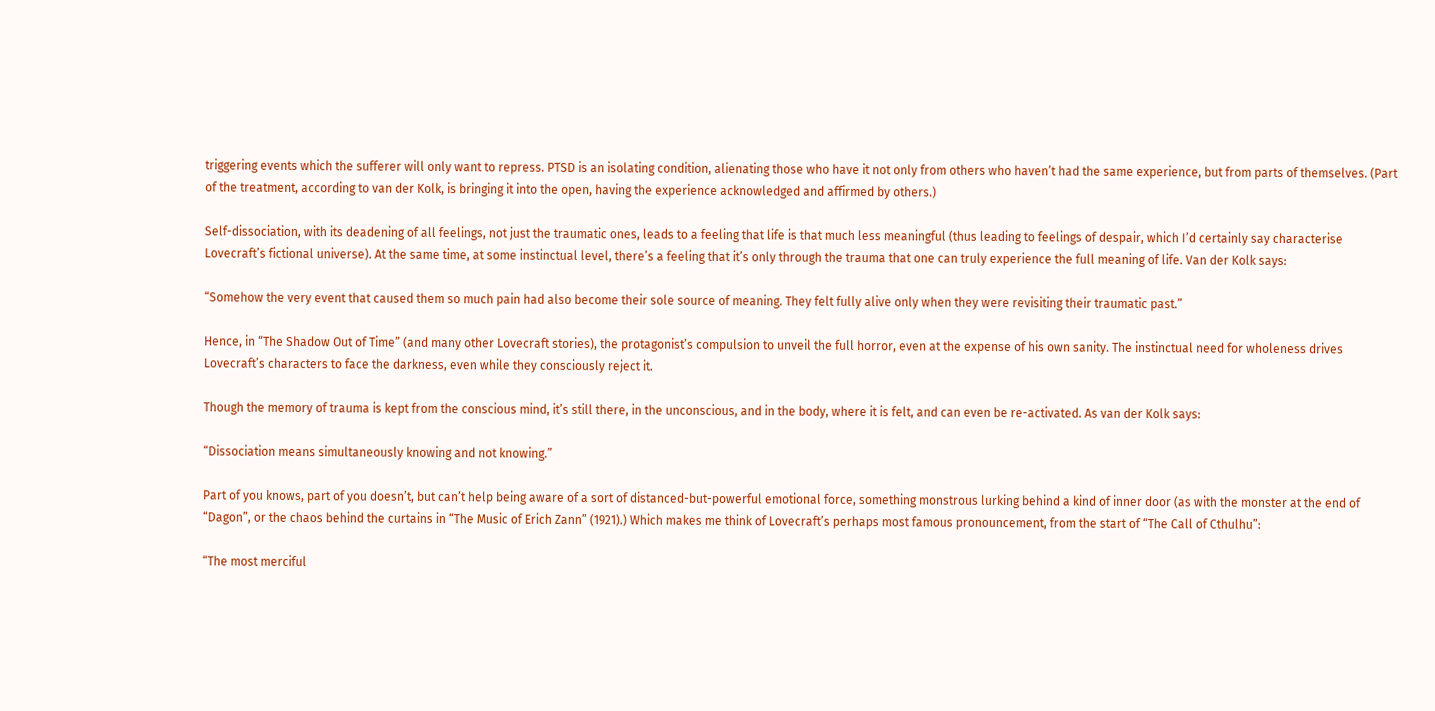triggering events which the sufferer will only want to repress. PTSD is an isolating condition, alienating those who have it not only from others who haven’t had the same experience, but from parts of themselves. (Part of the treatment, according to van der Kolk, is bringing it into the open, having the experience acknowledged and affirmed by others.)

Self-dissociation, with its deadening of all feelings, not just the traumatic ones, leads to a feeling that life is that much less meaningful (thus leading to feelings of despair, which I’d certainly say characterise Lovecraft’s fictional universe). At the same time, at some instinctual level, there’s a feeling that it’s only through the trauma that one can truly experience the full meaning of life. Van der Kolk says:

“Somehow the very event that caused them so much pain had also become their sole source of meaning. They felt fully alive only when they were revisiting their traumatic past.”

Hence, in “The Shadow Out of Time” (and many other Lovecraft stories), the protagonist’s compulsion to unveil the full horror, even at the expense of his own sanity. The instinctual need for wholeness drives Lovecraft’s characters to face the darkness, even while they consciously reject it.

Though the memory of trauma is kept from the conscious mind, it’s still there, in the unconscious, and in the body, where it is felt, and can even be re-activated. As van der Kolk says:

“Dissociation means simultaneously knowing and not knowing.”

Part of you knows, part of you doesn’t, but can’t help being aware of a sort of distanced-but-powerful emotional force, something monstrous lurking behind a kind of inner door (as with the monster at the end of “Dagon”, or the chaos behind the curtains in “The Music of Erich Zann” (1921).) Which makes me think of Lovecraft’s perhaps most famous pronouncement, from the start of “The Call of Cthulhu”:

“The most merciful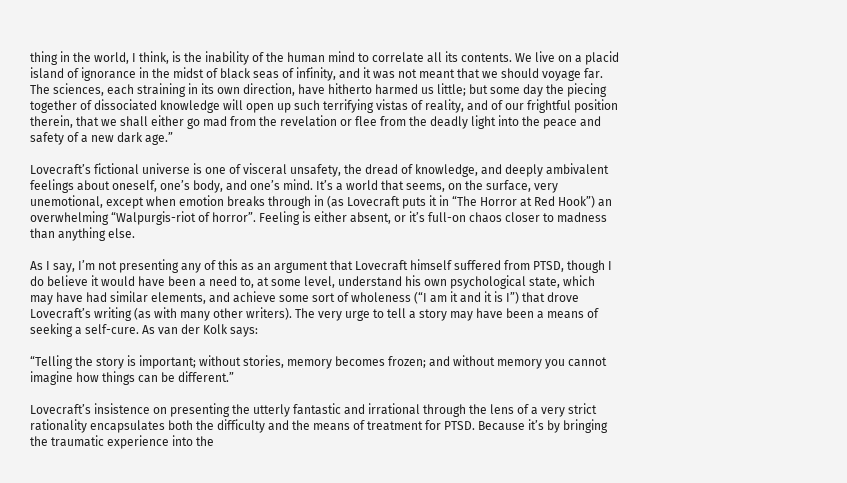thing in the world, I think, is the inability of the human mind to correlate all its contents. We live on a placid island of ignorance in the midst of black seas of infinity, and it was not meant that we should voyage far. The sciences, each straining in its own direction, have hitherto harmed us little; but some day the piecing together of dissociated knowledge will open up such terrifying vistas of reality, and of our frightful position therein, that we shall either go mad from the revelation or flee from the deadly light into the peace and safety of a new dark age.”

Lovecraft’s fictional universe is one of visceral unsafety, the dread of knowledge, and deeply ambivalent feelings about oneself, one’s body, and one’s mind. It’s a world that seems, on the surface, very unemotional, except when emotion breaks through in (as Lovecraft puts it in “The Horror at Red Hook”) an overwhelming “Walpurgis-riot of horror”. Feeling is either absent, or it’s full-on chaos closer to madness than anything else.

As I say, I’m not presenting any of this as an argument that Lovecraft himself suffered from PTSD, though I do believe it would have been a need to, at some level, understand his own psychological state, which may have had similar elements, and achieve some sort of wholeness (“I am it and it is I”) that drove Lovecraft’s writing (as with many other writers). The very urge to tell a story may have been a means of seeking a self-cure. As van der Kolk says:

“Telling the story is important; without stories, memory becomes frozen; and without memory you cannot imagine how things can be different.”

Lovecraft’s insistence on presenting the utterly fantastic and irrational through the lens of a very strict rationality encapsulates both the difficulty and the means of treatment for PTSD. Because it’s by bringing the traumatic experience into the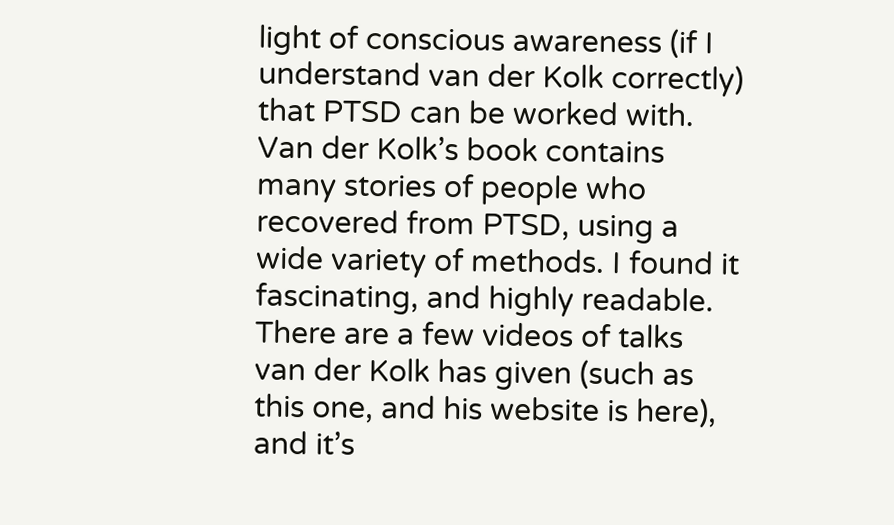light of conscious awareness (if I understand van der Kolk correctly) that PTSD can be worked with. Van der Kolk’s book contains many stories of people who recovered from PTSD, using a wide variety of methods. I found it fascinating, and highly readable. There are a few videos of talks van der Kolk has given (such as this one, and his website is here), and it’s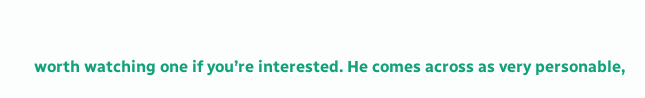worth watching one if you’re interested. He comes across as very personable,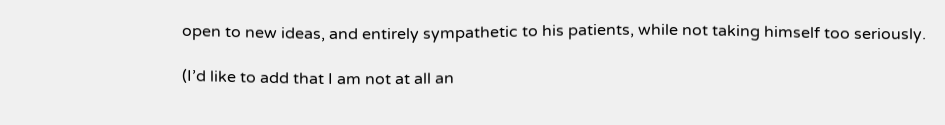open to new ideas, and entirely sympathetic to his patients, while not taking himself too seriously.

(I’d like to add that I am not at all an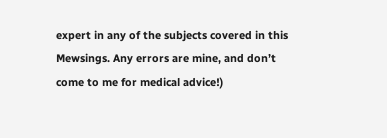expert in any of the subjects covered in this Mewsings. Any errors are mine, and don’t come to me for medical advice!)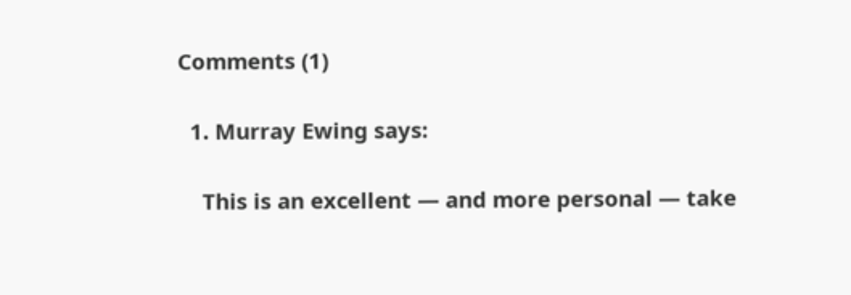Comments (1)

  1. Murray Ewing says:

    This is an excellent — and more personal — take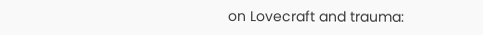on Lovecraft and trauma: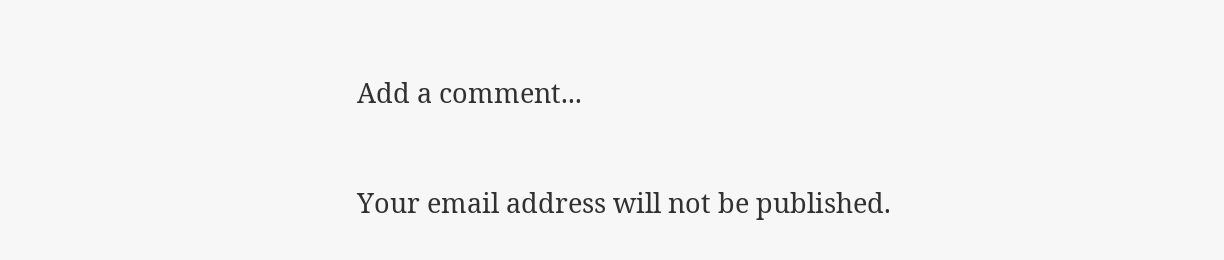Add a comment...

Your email address will not be published.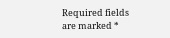Required fields are marked *